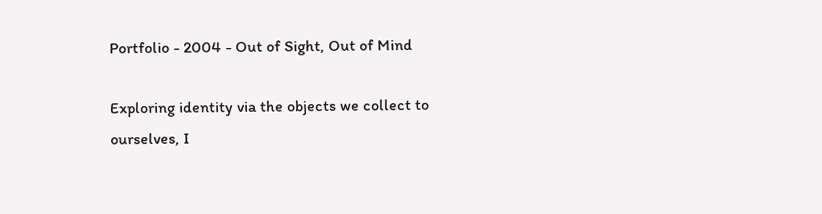Portfolio - 2004 - Out of Sight, Out of Mind

Exploring identity via the objects we collect to ourselves, I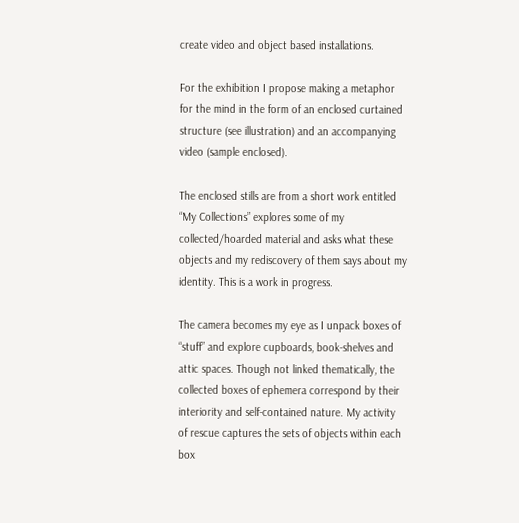create video and object based installations.

For the exhibition I propose making a metaphor for the mind in the form of an enclosed curtained structure (see illustration) and an accompanying video (sample enclosed).

The enclosed stills are from a short work entitled “My Collections” explores some of my collected/hoarded material and asks what these objects and my rediscovery of them says about my identity. This is a work in progress.

The camera becomes my eye as I unpack boxes of “stuff” and explore cupboards, book-shelves and attic spaces. Though not linked thematically, the collected boxes of ephemera correspond by their interiority and self-contained nature. My activity of rescue captures the sets of objects within each box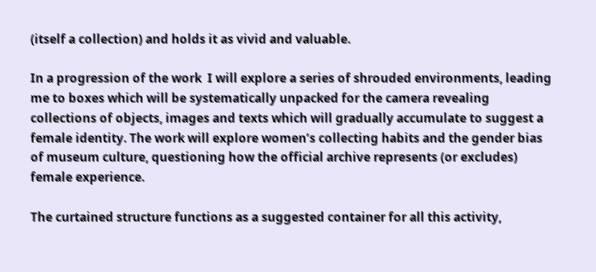(itself a collection) and holds it as vivid and valuable.

In a progression of the work  I will explore a series of shrouded environments, leading me to boxes which will be systematically unpacked for the camera revealing collections of objects, images and texts which will gradually accumulate to suggest a female identity. The work will explore women’s collecting habits and the gender bias of museum culture, questioning how the official archive represents (or excludes) female experience.

The curtained structure functions as a suggested container for all this activity,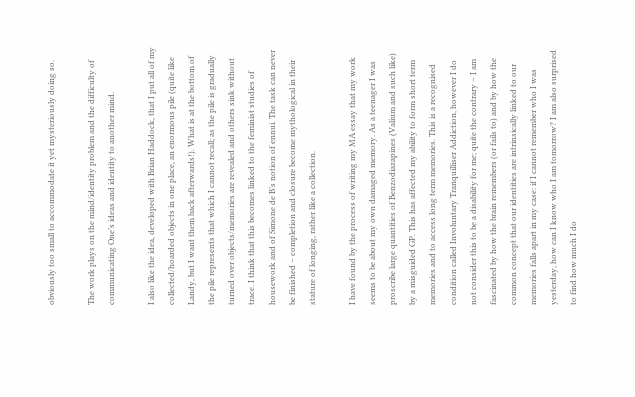obviously too small to accommodate it yet mysteriously doing so.

The work plays on the mind/identity problem and the difficulty of communicating One’s ideas and identity to another mind.

I also like the idea, developed with Brian Haddock, that I put all of my collected/hoarded objects in one place, an enormous pile (quite like Landy, but I want them back afterwards!). What is at the bottom of the pile represents that which I cannot recall; as the pile is gradually turned over objects/memories are revealed and others sink without trace. I think that this becomes linked to the feminist studies of housework and of Simone de B’s notion of ennui. The task can never be finished – completion and closure become mythological in their stature of longing, rather like a collection.

I have found by the process of writing my MA essay that my work seems to be about my own damaged memory. As a teenager I was proscribe large quantities of Benzodiazapines (Valium and such like) by a misguided GP. This has affected my ability to form short term memories and to access long term memories. This is a recognised condition called Involuntary Tranquilliser Addiction, however I do not consider this to be a disability for me; quite the contrary – I am fascinated by how the brain remembers (or fails to) and by how the common concept that our identities are intrinsically linked to our memories falls apart in my case: if I cannot remember who I was yesterday, how can I know who I am tomorrow? I am also surprised to find how much I do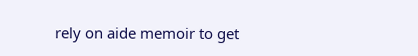rely on aide memoir to get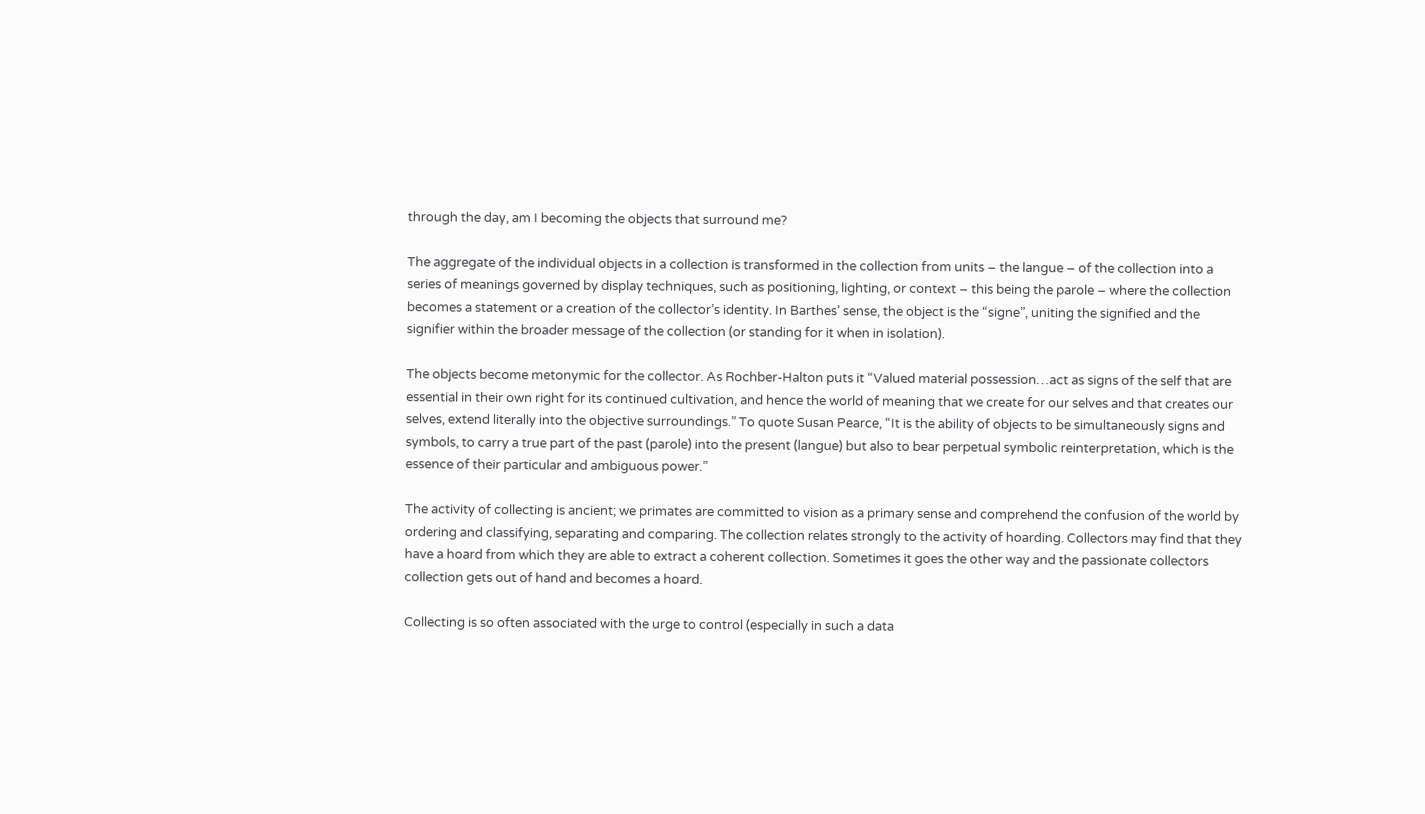through the day, am I becoming the objects that surround me?

The aggregate of the individual objects in a collection is transformed in the collection from units – the langue – of the collection into a series of meanings governed by display techniques, such as positioning, lighting, or context – this being the parole – where the collection becomes a statement or a creation of the collector’s identity. In Barthes’ sense, the object is the “signe”, uniting the signified and the signifier within the broader message of the collection (or standing for it when in isolation).

The objects become metonymic for the collector. As Rochber-Halton puts it “Valued material possession…act as signs of the self that are essential in their own right for its continued cultivation, and hence the world of meaning that we create for our selves and that creates our selves, extend literally into the objective surroundings.” To quote Susan Pearce, “It is the ability of objects to be simultaneously signs and symbols, to carry a true part of the past (parole) into the present (langue) but also to bear perpetual symbolic reinterpretation, which is the essence of their particular and ambiguous power.”

The activity of collecting is ancient; we primates are committed to vision as a primary sense and comprehend the confusion of the world by ordering and classifying, separating and comparing. The collection relates strongly to the activity of hoarding. Collectors may find that they have a hoard from which they are able to extract a coherent collection. Sometimes it goes the other way and the passionate collectors collection gets out of hand and becomes a hoard.

Collecting is so often associated with the urge to control (especially in such a data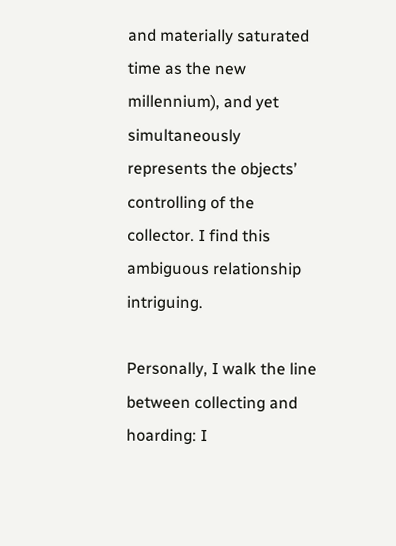and materially saturated time as the new millennium), and yet simultaneously represents the objects’ controlling of the collector. I find this ambiguous relationship intriguing.

Personally, I walk the line between collecting and hoarding: I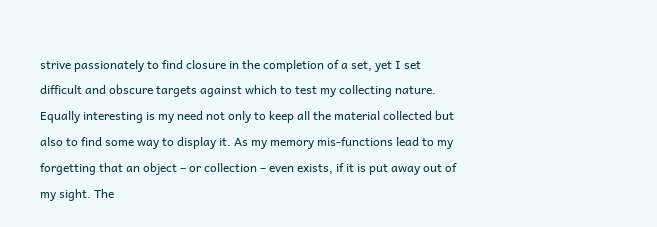strive passionately to find closure in the completion of a set, yet I set difficult and obscure targets against which to test my collecting nature. Equally interesting is my need not only to keep all the material collected but also to find some way to display it. As my memory mis-functions lead to my forgetting that an object – or collection – even exists, if it is put away out of my sight. The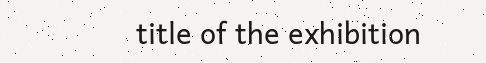title of the exhibition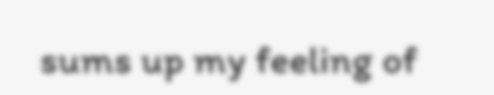sums up my feeling of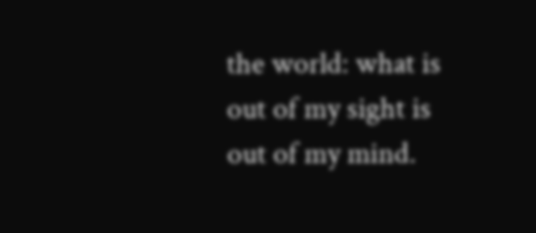the world: what is out of my sight is out of my mind.